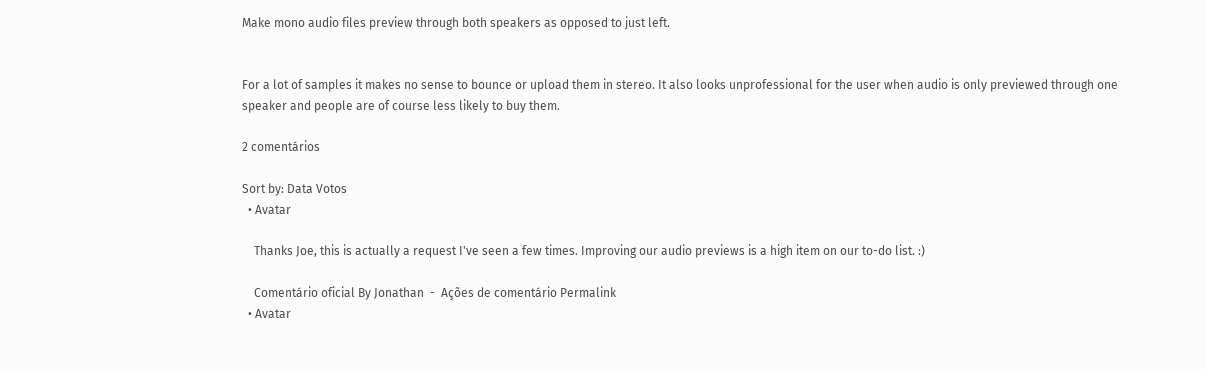Make mono audio files preview through both speakers as opposed to just left.


For a lot of samples it makes no sense to bounce or upload them in stereo. It also looks unprofessional for the user when audio is only previewed through one speaker and people are of course less likely to buy them.

2 comentários

Sort by: Data Votos
  • Avatar

    Thanks Joe, this is actually a request I've seen a few times. Improving our audio previews is a high item on our to-do list. :)

    Comentário oficial By Jonathan  -  Ações de comentário Permalink
  • Avatar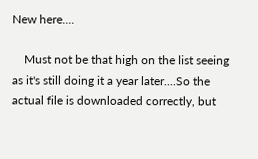New here....

    Must not be that high on the list seeing as it's still doing it a year later....So the actual file is downloaded correctly, but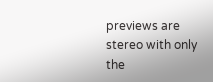previews are stereo with only the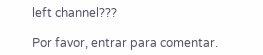left channel???

Por favor, entrar para comentar.